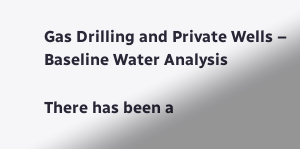Gas Drilling and Private Wells – Baseline Water Analysis

There has been a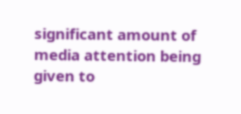significant amount of media attention being given to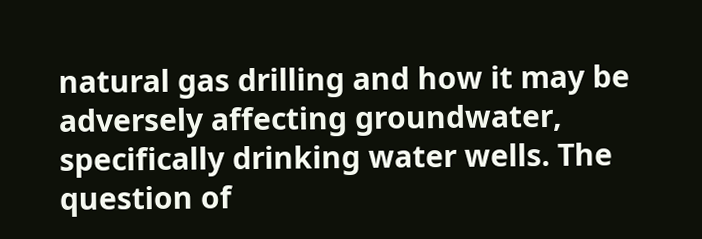natural gas drilling and how it may be adversely affecting groundwater, specifically drinking water wells. The question of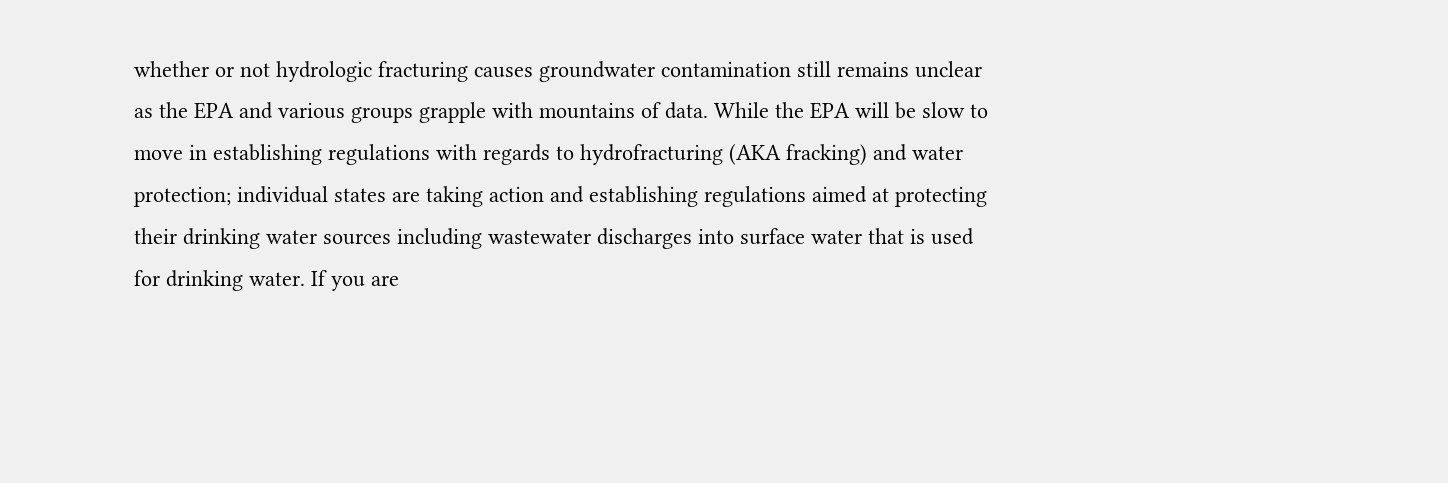whether or not hydrologic fracturing causes groundwater contamination still remains unclear as the EPA and various groups grapple with mountains of data. While the EPA will be slow to move in establishing regulations with regards to hydrofracturing (AKA fracking) and water protection; individual states are taking action and establishing regulations aimed at protecting their drinking water sources including wastewater discharges into surface water that is used for drinking water. If you are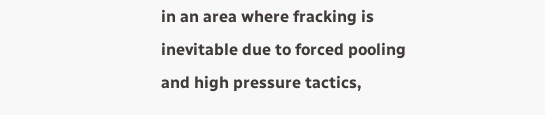in an area where fracking is inevitable due to forced pooling and high pressure tactics,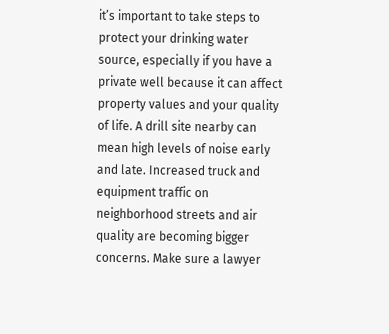it’s important to take steps to protect your drinking water source, especially if you have a private well because it can affect property values and your quality of life. A drill site nearby can mean high levels of noise early and late. Increased truck and equipment traffic on neighborhood streets and air quality are becoming bigger concerns. Make sure a lawyer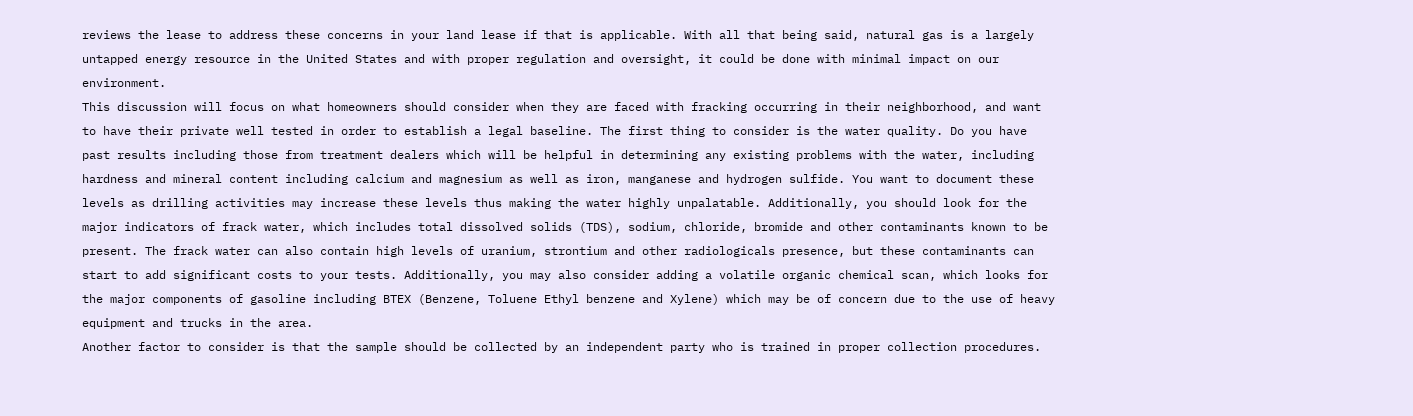reviews the lease to address these concerns in your land lease if that is applicable. With all that being said, natural gas is a largely untapped energy resource in the United States and with proper regulation and oversight, it could be done with minimal impact on our environment.
This discussion will focus on what homeowners should consider when they are faced with fracking occurring in their neighborhood, and want to have their private well tested in order to establish a legal baseline. The first thing to consider is the water quality. Do you have past results including those from treatment dealers which will be helpful in determining any existing problems with the water, including hardness and mineral content including calcium and magnesium as well as iron, manganese and hydrogen sulfide. You want to document these levels as drilling activities may increase these levels thus making the water highly unpalatable. Additionally, you should look for the major indicators of frack water, which includes total dissolved solids (TDS), sodium, chloride, bromide and other contaminants known to be present. The frack water can also contain high levels of uranium, strontium and other radiologicals presence, but these contaminants can start to add significant costs to your tests. Additionally, you may also consider adding a volatile organic chemical scan, which looks for the major components of gasoline including BTEX (Benzene, Toluene Ethyl benzene and Xylene) which may be of concern due to the use of heavy equipment and trucks in the area.
Another factor to consider is that the sample should be collected by an independent party who is trained in proper collection procedures.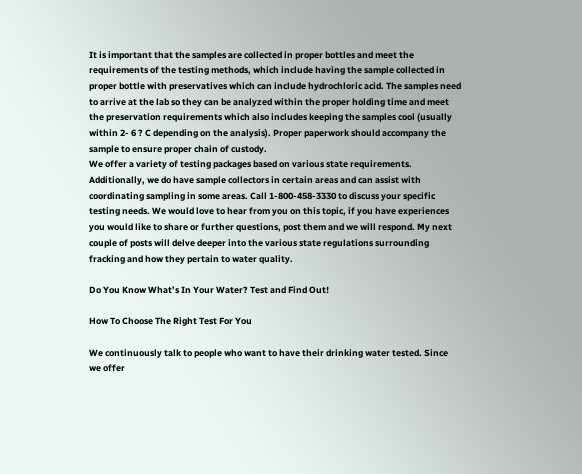It is important that the samples are collected in proper bottles and meet the requirements of the testing methods, which include having the sample collected in proper bottle with preservatives which can include hydrochloric acid. The samples need to arrive at the lab so they can be analyzed within the proper holding time and meet the preservation requirements which also includes keeping the samples cool (usually within 2- 6 ? C depending on the analysis). Proper paperwork should accompany the sample to ensure proper chain of custody.
We offer a variety of testing packages based on various state requirements. Additionally, we do have sample collectors in certain areas and can assist with coordinating sampling in some areas. Call 1-800-458-3330 to discuss your specific testing needs. We would love to hear from you on this topic, if you have experiences you would like to share or further questions, post them and we will respond. My next couple of posts will delve deeper into the various state regulations surrounding fracking and how they pertain to water quality.

Do You Know What’s In Your Water? Test and Find Out!

How To Choose The Right Test For You

We continuously talk to people who want to have their drinking water tested. Since we offer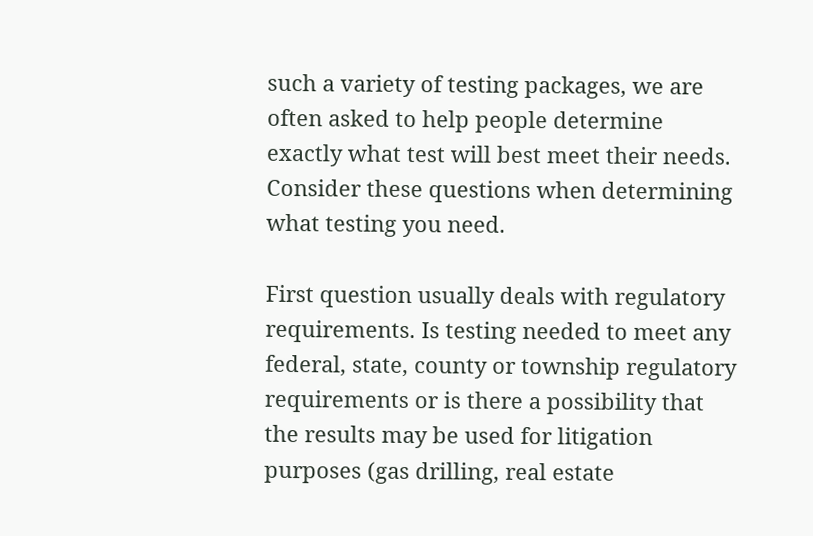such a variety of testing packages, we are often asked to help people determine exactly what test will best meet their needs. Consider these questions when determining what testing you need.

First question usually deals with regulatory requirements. Is testing needed to meet any federal, state, county or township regulatory requirements or is there a possibility that the results may be used for litigation purposes (gas drilling, real estate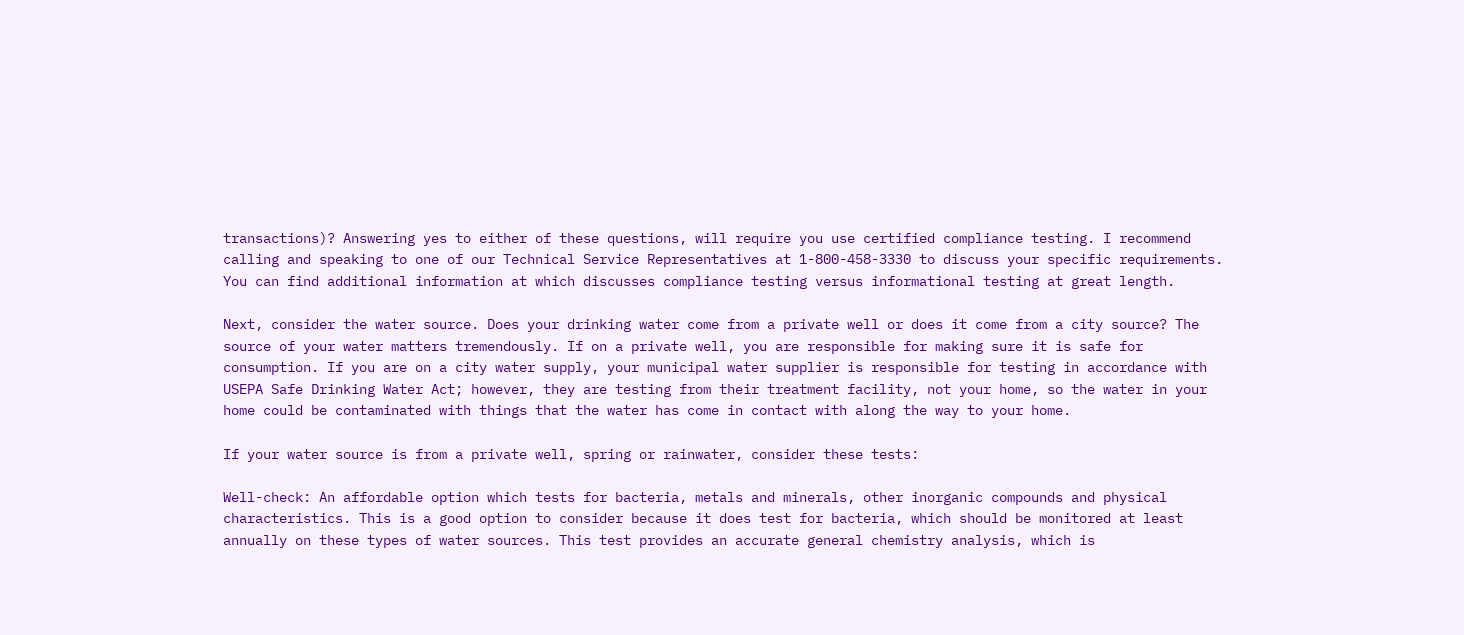transactions)? Answering yes to either of these questions, will require you use certified compliance testing. I recommend calling and speaking to one of our Technical Service Representatives at 1-800-458-3330 to discuss your specific requirements. You can find additional information at which discusses compliance testing versus informational testing at great length.

Next, consider the water source. Does your drinking water come from a private well or does it come from a city source? The source of your water matters tremendously. If on a private well, you are responsible for making sure it is safe for consumption. If you are on a city water supply, your municipal water supplier is responsible for testing in accordance with USEPA Safe Drinking Water Act; however, they are testing from their treatment facility, not your home, so the water in your home could be contaminated with things that the water has come in contact with along the way to your home.

If your water source is from a private well, spring or rainwater, consider these tests:

Well-check: An affordable option which tests for bacteria, metals and minerals, other inorganic compounds and physical characteristics. This is a good option to consider because it does test for bacteria, which should be monitored at least annually on these types of water sources. This test provides an accurate general chemistry analysis, which is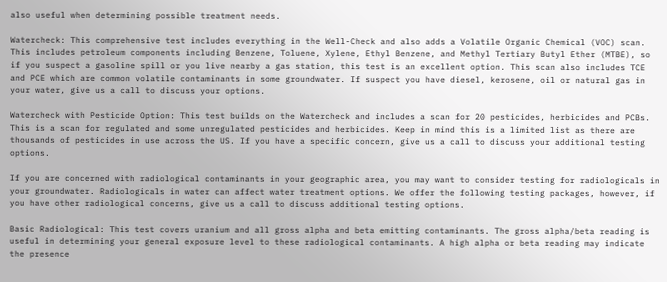also useful when determining possible treatment needs.

Watercheck: This comprehensive test includes everything in the Well-Check and also adds a Volatile Organic Chemical (VOC) scan. This includes petroleum components including Benzene, Toluene, Xylene, Ethyl Benzene, and Methyl Tertiary Butyl Ether (MTBE), so if you suspect a gasoline spill or you live nearby a gas station, this test is an excellent option. This scan also includes TCE and PCE which are common volatile contaminants in some groundwater. If suspect you have diesel, kerosene, oil or natural gas in your water, give us a call to discuss your options.

Watercheck with Pesticide Option: This test builds on the Watercheck and includes a scan for 20 pesticides, herbicides and PCBs. This is a scan for regulated and some unregulated pesticides and herbicides. Keep in mind this is a limited list as there are thousands of pesticides in use across the US. If you have a specific concern, give us a call to discuss your additional testing options.

If you are concerned with radiological contaminants in your geographic area, you may want to consider testing for radiologicals in your groundwater. Radiologicals in water can affect water treatment options. We offer the following testing packages, however, if you have other radiological concerns, give us a call to discuss additional testing options.

Basic Radiological: This test covers uranium and all gross alpha and beta emitting contaminants. The gross alpha/beta reading is useful in determining your general exposure level to these radiological contaminants. A high alpha or beta reading may indicate the presence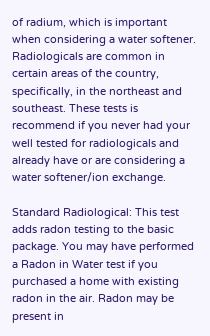of radium, which is important when considering a water softener. Radiologicals are common in certain areas of the country, specifically, in the northeast and southeast. These tests is recommend if you never had your well tested for radiologicals and already have or are considering a water softener/ion exchange.

Standard Radiological: This test adds radon testing to the basic package. You may have performed a Radon in Water test if you purchased a home with existing radon in the air. Radon may be present in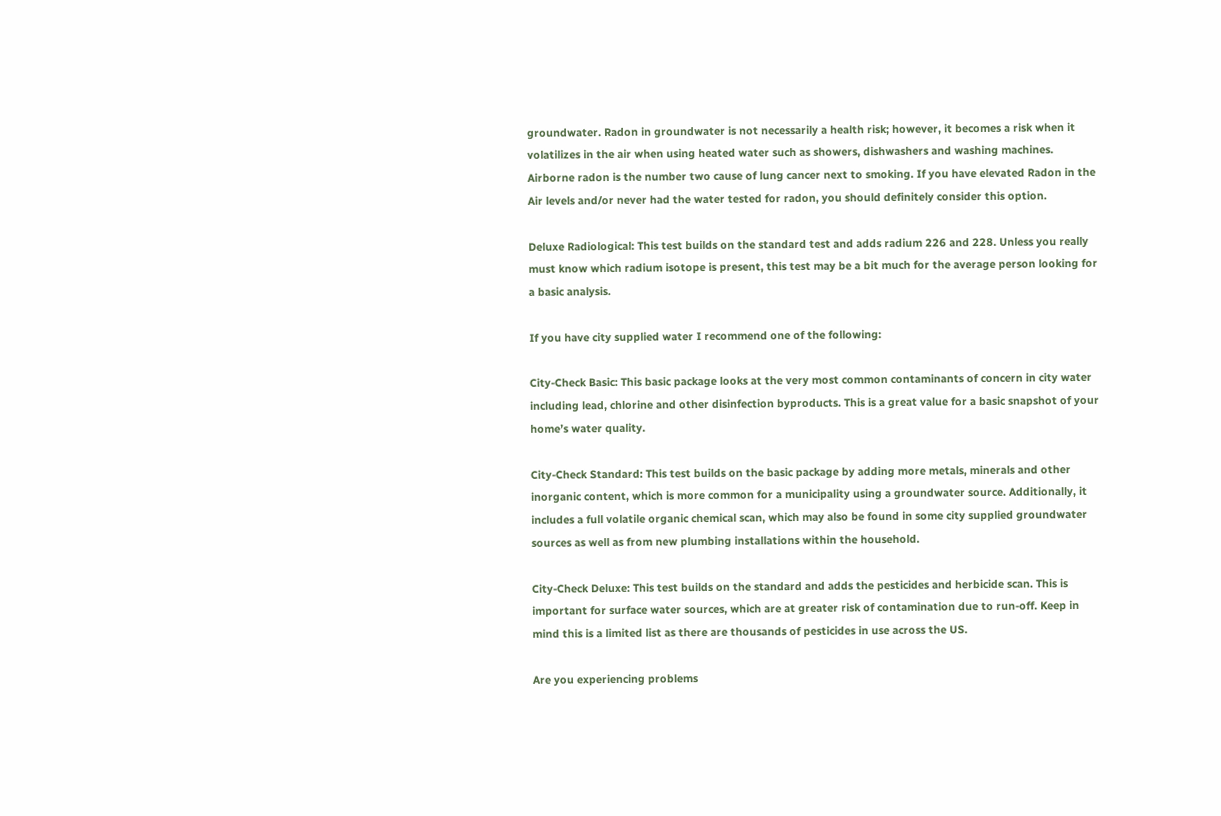groundwater. Radon in groundwater is not necessarily a health risk; however, it becomes a risk when it volatilizes in the air when using heated water such as showers, dishwashers and washing machines. Airborne radon is the number two cause of lung cancer next to smoking. If you have elevated Radon in the Air levels and/or never had the water tested for radon, you should definitely consider this option.

Deluxe Radiological: This test builds on the standard test and adds radium 226 and 228. Unless you really must know which radium isotope is present, this test may be a bit much for the average person looking for a basic analysis.

If you have city supplied water I recommend one of the following:

City-Check Basic: This basic package looks at the very most common contaminants of concern in city water including lead, chlorine and other disinfection byproducts. This is a great value for a basic snapshot of your home’s water quality.

City-Check Standard: This test builds on the basic package by adding more metals, minerals and other inorganic content, which is more common for a municipality using a groundwater source. Additionally, it includes a full volatile organic chemical scan, which may also be found in some city supplied groundwater sources as well as from new plumbing installations within the household.

City-Check Deluxe: This test builds on the standard and adds the pesticides and herbicide scan. This is important for surface water sources, which are at greater risk of contamination due to run-off. Keep in mind this is a limited list as there are thousands of pesticides in use across the US.

Are you experiencing problems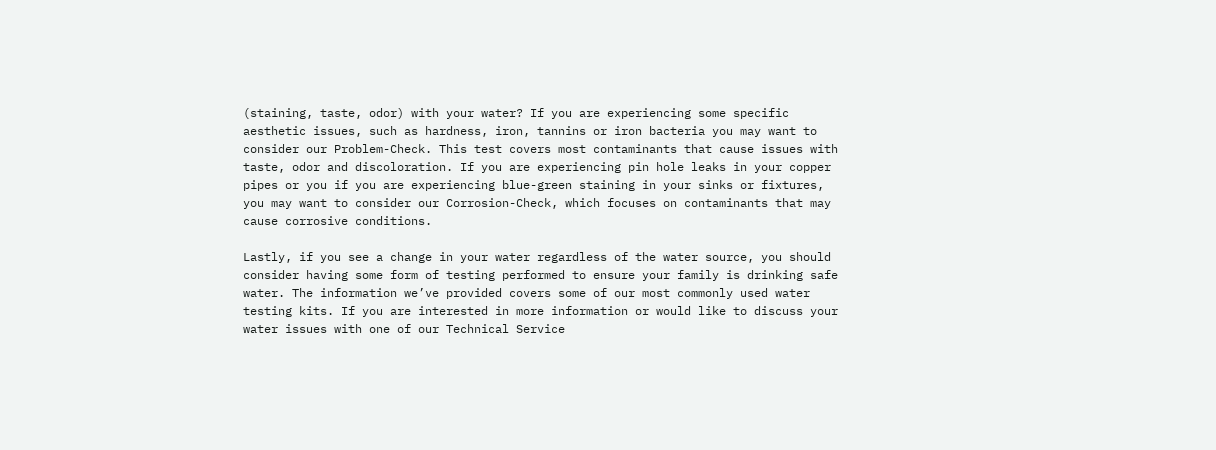(staining, taste, odor) with your water? If you are experiencing some specific aesthetic issues, such as hardness, iron, tannins or iron bacteria you may want to consider our Problem-Check. This test covers most contaminants that cause issues with taste, odor and discoloration. If you are experiencing pin hole leaks in your copper pipes or you if you are experiencing blue-green staining in your sinks or fixtures, you may want to consider our Corrosion-Check, which focuses on contaminants that may cause corrosive conditions.

Lastly, if you see a change in your water regardless of the water source, you should consider having some form of testing performed to ensure your family is drinking safe water. The information we’ve provided covers some of our most commonly used water testing kits. If you are interested in more information or would like to discuss your water issues with one of our Technical Service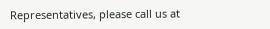Representatives, please call us at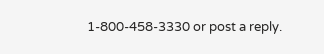1-800-458-3330 or post a reply.